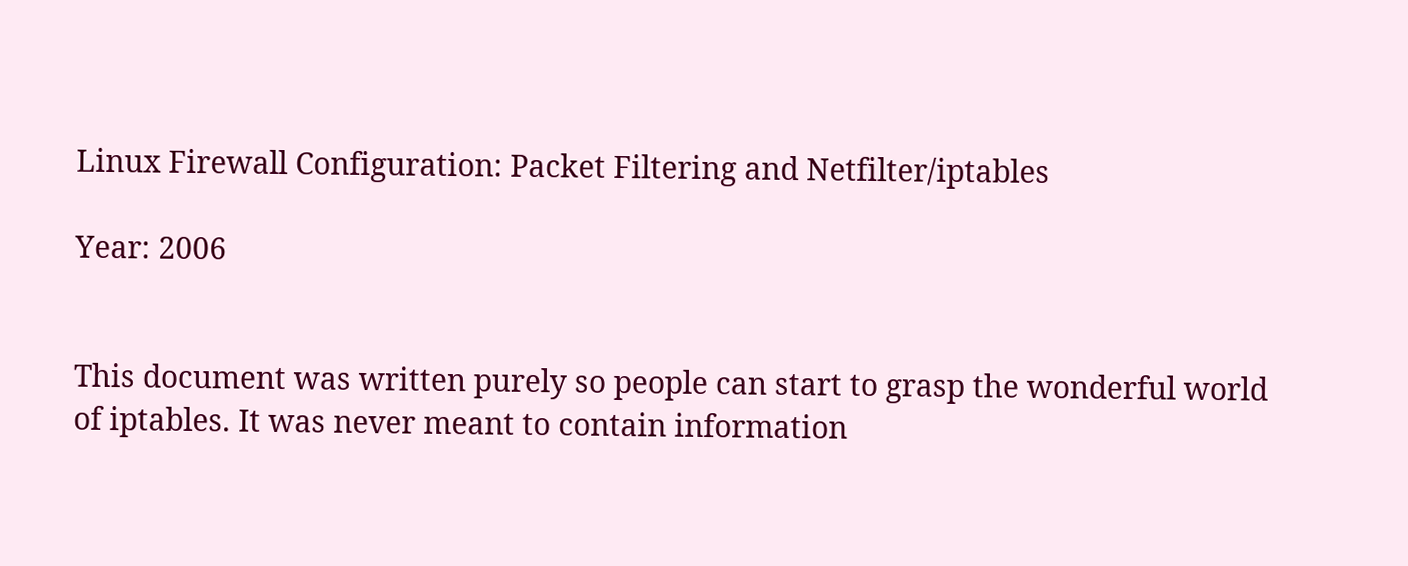Linux Firewall Configuration: Packet Filtering and Netfilter/iptables

Year: 2006


This document was written purely so people can start to grasp the wonderful world of iptables. It was never meant to contain information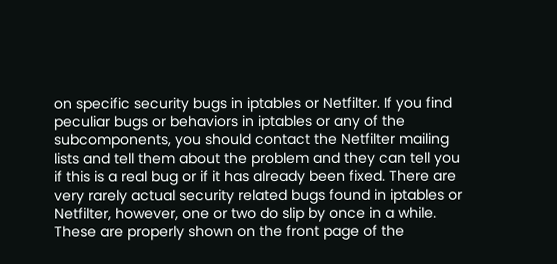on specific security bugs in iptables or Netfilter. If you find peculiar bugs or behaviors in iptables or any of the subcomponents, you should contact the Netfilter mailing lists and tell them about the problem and they can tell you if this is a real bug or if it has already been fixed. There are very rarely actual security related bugs found in iptables or Netfilter, however, one or two do slip by once in a while. These are properly shown on the front page of the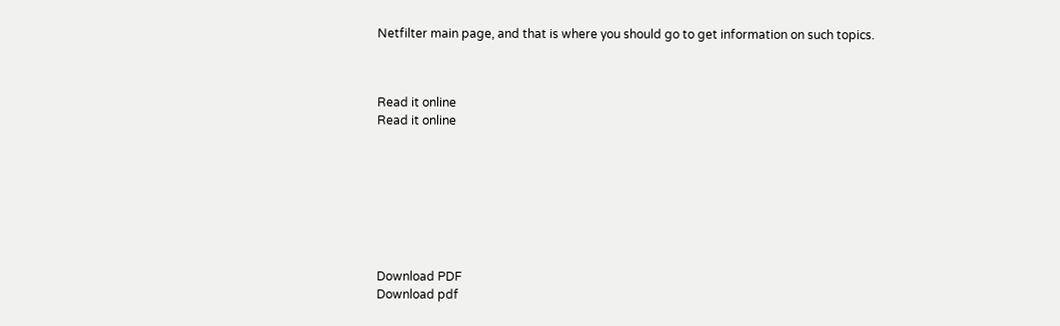Netfilter main page, and that is where you should go to get information on such topics.



Read it online
Read it online








Download PDF
Download pdf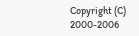Copyright (C) 2000-2006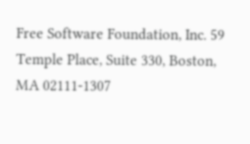Free Software Foundation, Inc. 59 Temple Place, Suite 330, Boston, MA 02111-1307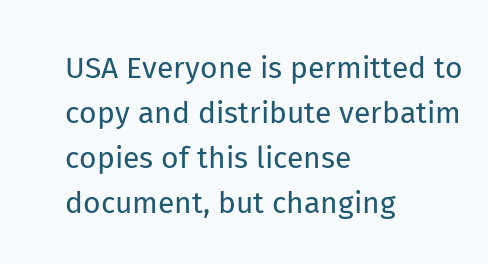USA Everyone is permitted to copy and distribute verbatim copies of this license document, but changing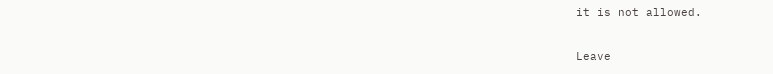it is not allowed.

Leave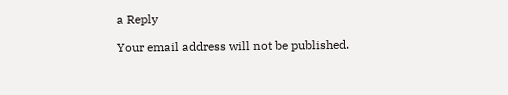a Reply

Your email address will not be published.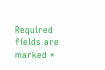Required fields are marked *